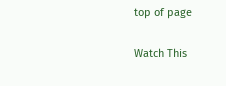top of page

Watch This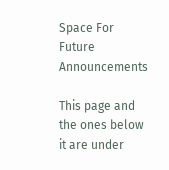Space For Future Announcements

This page and the ones below it are under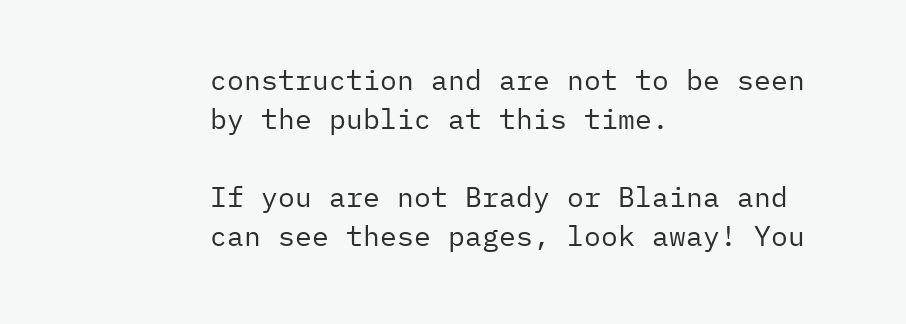construction and are not to be seen by the public at this time.

If you are not Brady or Blaina and can see these pages, look away! You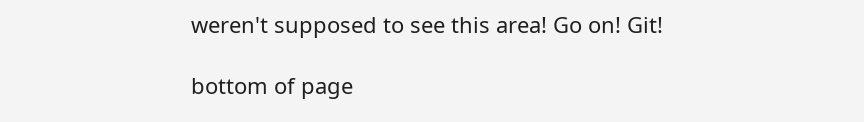weren't supposed to see this area! Go on! Git!

bottom of page